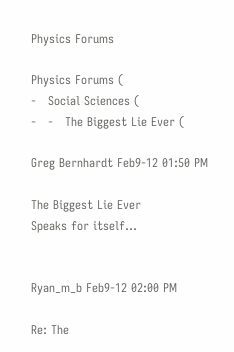Physics Forums

Physics Forums (
-   Social Sciences (
-   -   The Biggest Lie Ever (

Greg Bernhardt Feb9-12 01:50 PM

The Biggest Lie Ever
Speaks for itself…


Ryan_m_b Feb9-12 02:00 PM

Re: The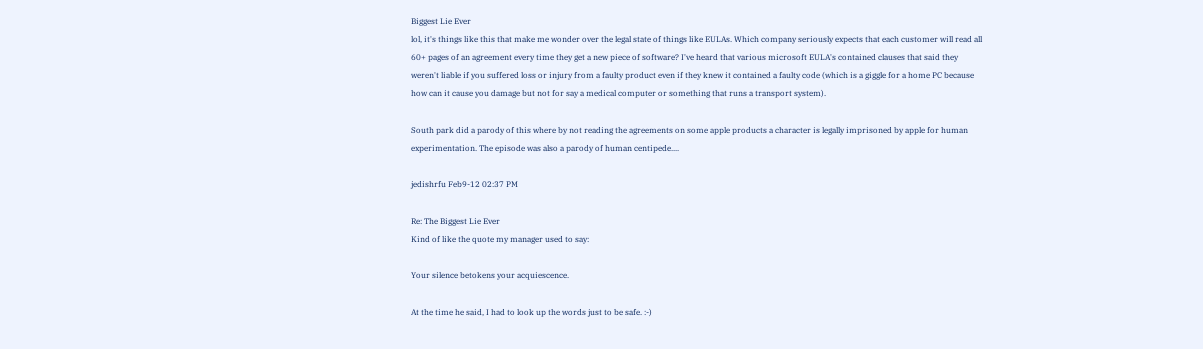Biggest Lie Ever
lol, it's things like this that make me wonder over the legal state of things like EULAs. Which company seriously expects that each customer will read all 60+ pages of an agreement every time they get a new piece of software? I've heard that various microsoft EULA's contained clauses that said they weren't liable if you suffered loss or injury from a faulty product even if they knew it contained a faulty code (which is a giggle for a home PC because how can it cause you damage but not for say a medical computer or something that runs a transport system).

South park did a parody of this where by not reading the agreements on some apple products a character is legally imprisoned by apple for human experimentation. The episode was also a parody of human centipede....

jedishrfu Feb9-12 02:37 PM

Re: The Biggest Lie Ever
Kind of like the quote my manager used to say:

Your silence betokens your acquiescence.

At the time he said, I had to look up the words just to be safe. :-)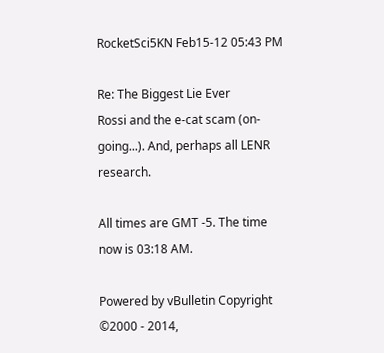RocketSci5KN Feb15-12 05:43 PM

Re: The Biggest Lie Ever
Rossi and the e-cat scam (on-going...). And, perhaps all LENR research.

All times are GMT -5. The time now is 03:18 AM.

Powered by vBulletin Copyright ©2000 - 2014,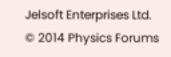Jelsoft Enterprises Ltd.
© 2014 Physics Forums